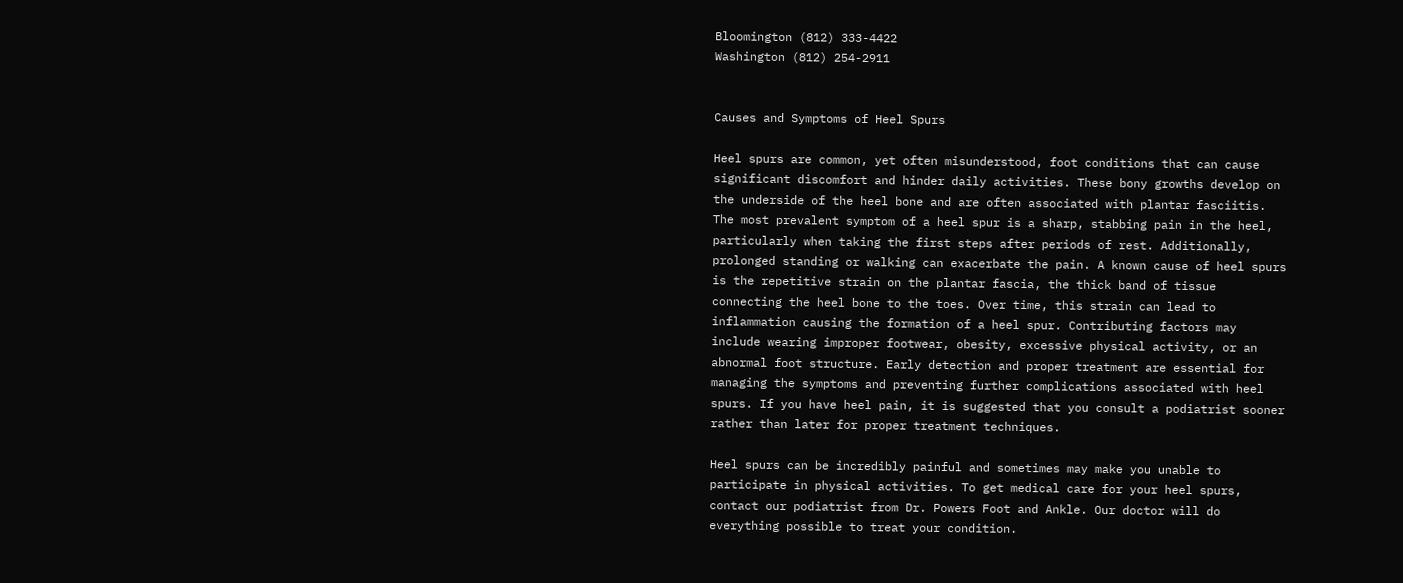Bloomington (812) 333-4422
Washington (812) 254-2911


Causes and Symptoms of Heel Spurs

Heel spurs are common, yet often misunderstood, foot conditions that can cause significant discomfort and hinder daily activities. These bony growths develop on the underside of the heel bone and are often associated with plantar fasciitis. The most prevalent symptom of a heel spur is a sharp, stabbing pain in the heel, particularly when taking the first steps after periods of rest. Additionally, prolonged standing or walking can exacerbate the pain. A known cause of heel spurs is the repetitive strain on the plantar fascia, the thick band of tissue connecting the heel bone to the toes. Over time, this strain can lead to inflammation causing the formation of a heel spur. Contributing factors may include wearing improper footwear, obesity, excessive physical activity, or an abnormal foot structure. Early detection and proper treatment are essential for managing the symptoms and preventing further complications associated with heel spurs. If you have heel pain, it is suggested that you consult a podiatrist sooner rather than later for proper treatment techniques.

Heel spurs can be incredibly painful and sometimes may make you unable to participate in physical activities. To get medical care for your heel spurs, contact our podiatrist from Dr. Powers Foot and Ankle. Our doctor will do everything possible to treat your condition.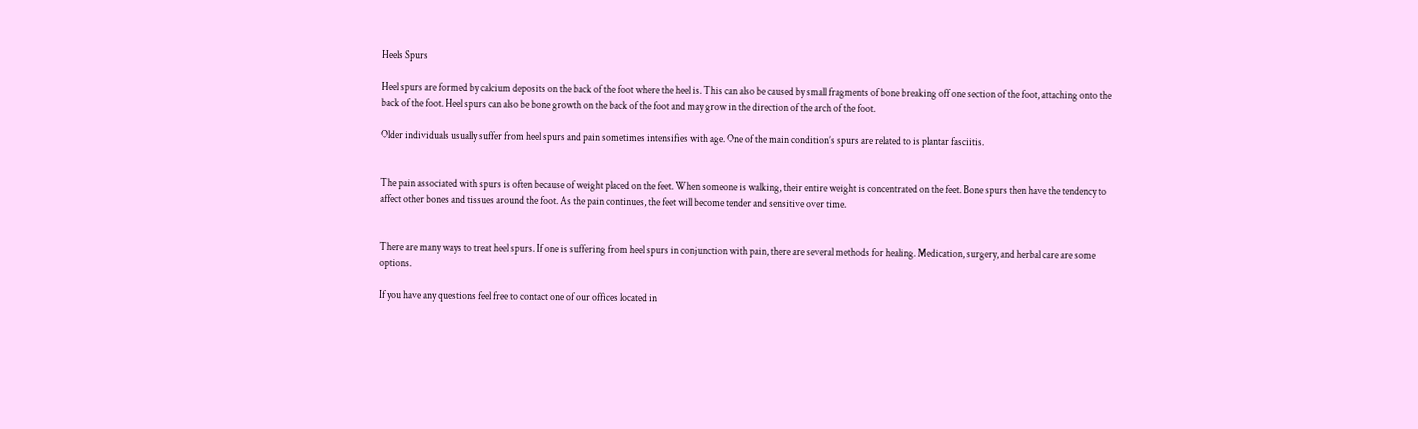Heels Spurs

Heel spurs are formed by calcium deposits on the back of the foot where the heel is. This can also be caused by small fragments of bone breaking off one section of the foot, attaching onto the back of the foot. Heel spurs can also be bone growth on the back of the foot and may grow in the direction of the arch of the foot.

Older individuals usually suffer from heel spurs and pain sometimes intensifies with age. One of the main condition’s spurs are related to is plantar fasciitis.


The pain associated with spurs is often because of weight placed on the feet. When someone is walking, their entire weight is concentrated on the feet. Bone spurs then have the tendency to affect other bones and tissues around the foot. As the pain continues, the feet will become tender and sensitive over time.


There are many ways to treat heel spurs. If one is suffering from heel spurs in conjunction with pain, there are several methods for healing. Medication, surgery, and herbal care are some options.

If you have any questions feel free to contact one of our offices located in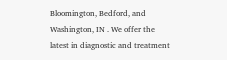Bloomington, Bedford, and Washington, IN . We offer the latest in diagnostic and treatment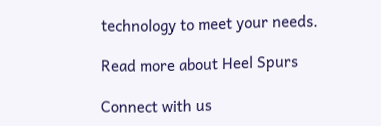technology to meet your needs.

Read more about Heel Spurs

Connect with us